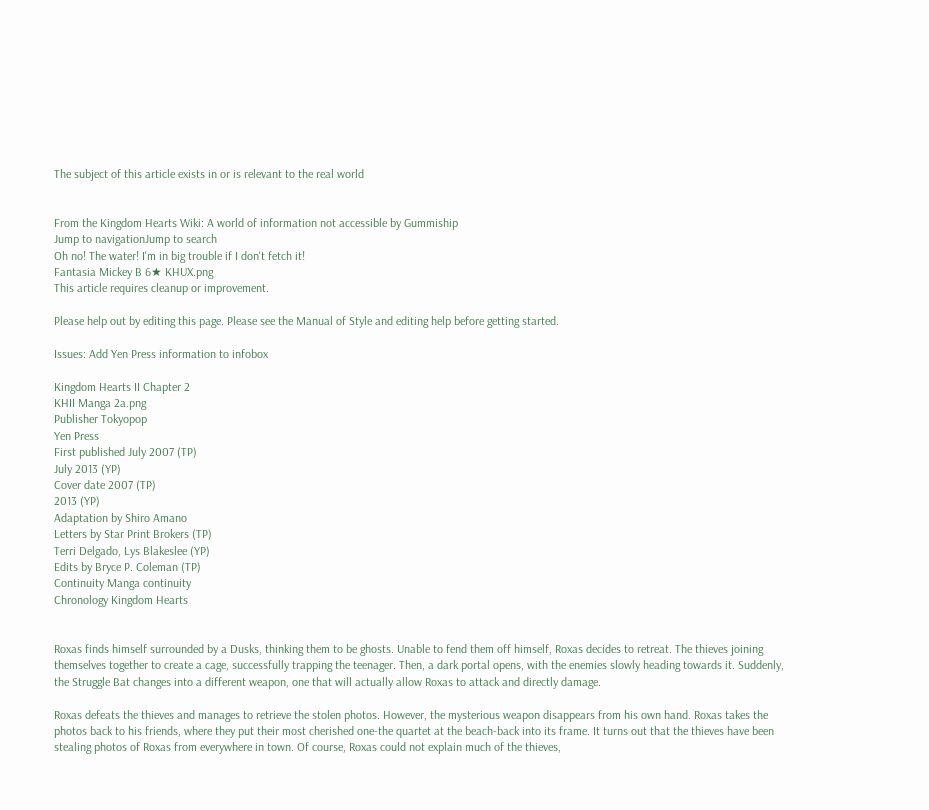The subject of this article exists in or is relevant to the real world


From the Kingdom Hearts Wiki: A world of information not accessible by Gummiship
Jump to navigationJump to search
Oh no! The water! I'm in big trouble if I don't fetch it!
Fantasia Mickey B 6★ KHUX.png
This article requires cleanup or improvement.

Please help out by editing this page. Please see the Manual of Style and editing help before getting started.

Issues: Add Yen Press information to infobox

Kingdom Hearts II Chapter 2
KHII Manga 2a.png
Publisher Tokyopop
Yen Press
First published July 2007 (TP)
July 2013 (YP)
Cover date 2007 (TP)
2013 (YP)
Adaptation by Shiro Amano
Letters by Star Print Brokers (TP)
Terri Delgado, Lys Blakeslee (YP)
Edits by Bryce P. Coleman (TP)
Continuity Manga continuity
Chronology Kingdom Hearts


Roxas finds himself surrounded by a Dusks, thinking them to be ghosts. Unable to fend them off himself, Roxas decides to retreat. The thieves joining themselves together to create a cage, successfully trapping the teenager. Then, a dark portal opens, with the enemies slowly heading towards it. Suddenly, the Struggle Bat changes into a different weapon, one that will actually allow Roxas to attack and directly damage.

Roxas defeats the thieves and manages to retrieve the stolen photos. However, the mysterious weapon disappears from his own hand. Roxas takes the photos back to his friends, where they put their most cherished one-the quartet at the beach-back into its frame. It turns out that the thieves have been stealing photos of Roxas from everywhere in town. Of course, Roxas could not explain much of the thieves,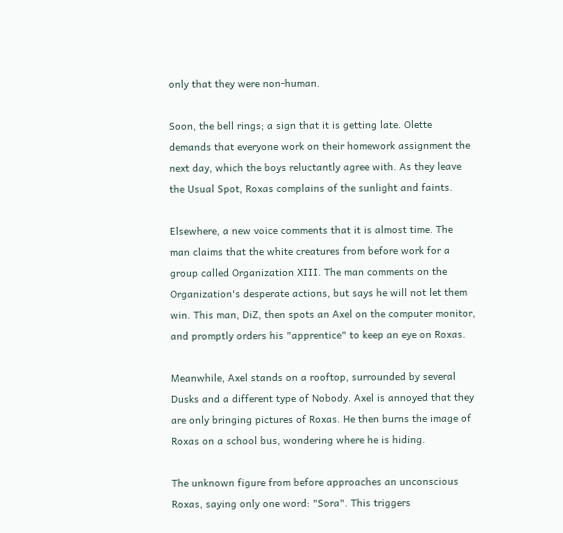only that they were non-human.

Soon, the bell rings; a sign that it is getting late. Olette demands that everyone work on their homework assignment the next day, which the boys reluctantly agree with. As they leave the Usual Spot, Roxas complains of the sunlight and faints.

Elsewhere, a new voice comments that it is almost time. The man claims that the white creatures from before work for a group called Organization XIII. The man comments on the Organization's desperate actions, but says he will not let them win. This man, DiZ, then spots an Axel on the computer monitor, and promptly orders his "apprentice" to keep an eye on Roxas.

Meanwhile, Axel stands on a rooftop, surrounded by several Dusks and a different type of Nobody. Axel is annoyed that they are only bringing pictures of Roxas. He then burns the image of Roxas on a school bus, wondering where he is hiding.

The unknown figure from before approaches an unconscious Roxas, saying only one word: "Sora". This triggers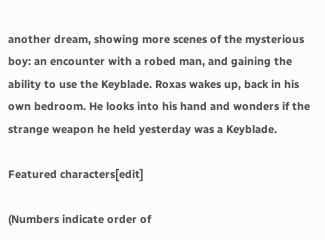another dream, showing more scenes of the mysterious boy: an encounter with a robed man, and gaining the ability to use the Keyblade. Roxas wakes up, back in his own bedroom. He looks into his hand and wonders if the strange weapon he held yesterday was a Keyblade.

Featured characters[edit]

(Numbers indicate order of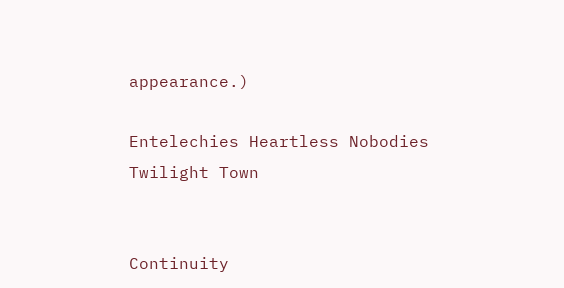appearance.)

Entelechies Heartless Nobodies
Twilight Town


Continuity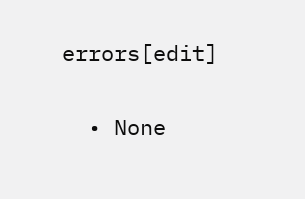errors[edit]

  • None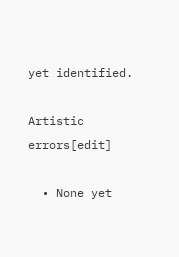yet identified.

Artistic errors[edit]

  • None yet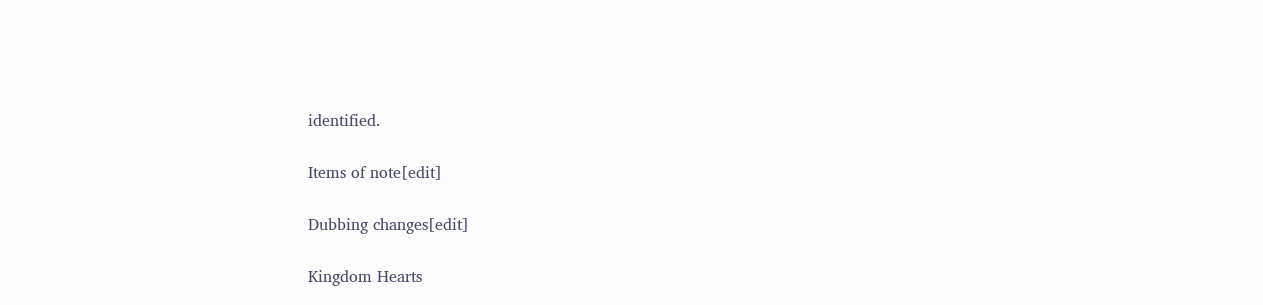identified.

Items of note[edit]

Dubbing changes[edit]

Kingdom Hearts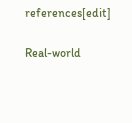references[edit]

Real-world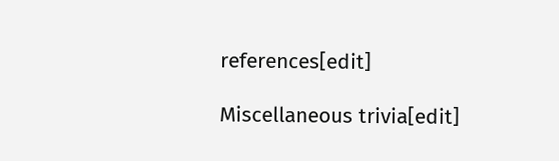references[edit]

Miscellaneous trivia[edit]